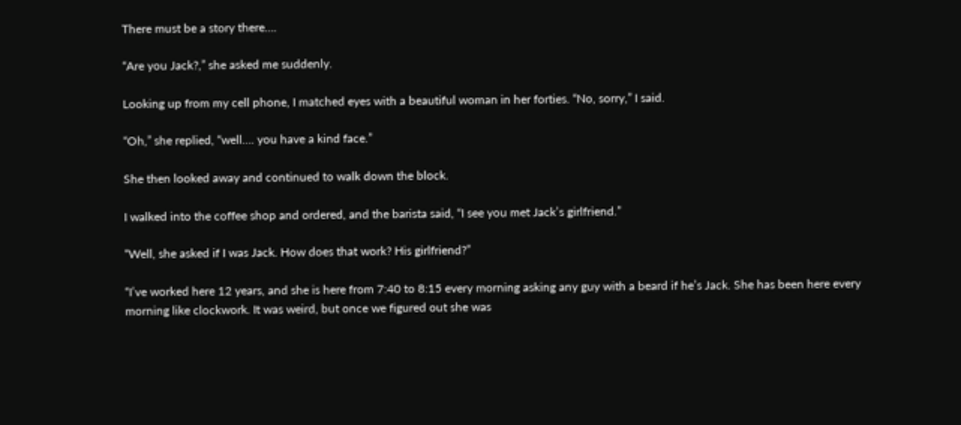There must be a story there….

“Are you Jack?,” she asked me suddenly.

Looking up from my cell phone, I matched eyes with a beautiful woman in her forties. “No, sorry,” I said.

“Oh,” she replied, “well…. you have a kind face.”

She then looked away and continued to walk down the block.

I walked into the coffee shop and ordered, and the barista said, “I see you met Jack’s girlfriend.”

“Well, she asked if I was Jack. How does that work? His girlfriend?”

“I’ve worked here 12 years, and she is here from 7:40 to 8:15 every morning asking any guy with a beard if he’s Jack. She has been here every morning like clockwork. It was weird, but once we figured out she was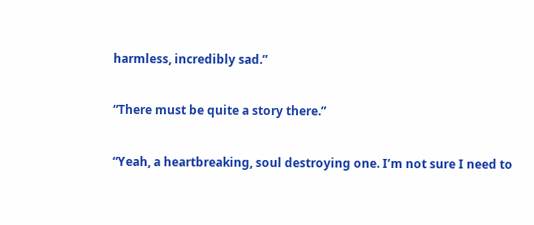harmless, incredibly sad.”

“There must be quite a story there.”

“Yeah, a heartbreaking, soul destroying one. I’m not sure I need to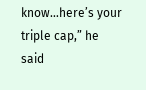know…here’s your triple cap,” he said